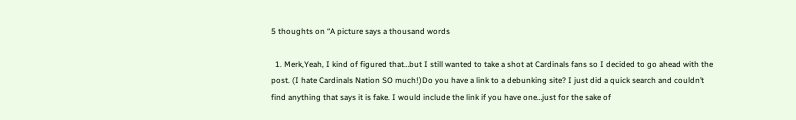5 thoughts on “A picture says a thousand words

  1. Merk,Yeah, I kind of figured that…but I still wanted to take a shot at Cardinals fans so I decided to go ahead with the post. (I hate Cardinals Nation SO much!)Do you have a link to a debunking site? I just did a quick search and couldn’t find anything that says it is fake. I would include the link if you have one…just for the sake of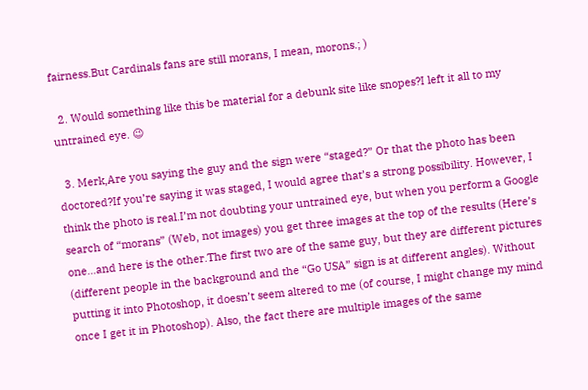fairness.But Cardinals fans are still morans, I mean, morons.; )

  2. Would something like this be material for a debunk site like snopes?I left it all to my untrained eye. 😉

  3. Merk,Are you saying the guy and the sign were “staged?” Or that the photo has been doctored?If you’re saying it was staged, I would agree that’s a strong possibility. However, I think the photo is real.I’m not doubting your untrained eye, but when you perform a Google search of “morans” (Web, not images) you get three images at the top of the results (Here’s one…and here is the other.The first two are of the same guy, but they are different pictures (different people in the background and the “Go USA” sign is at different angles). Without putting it into Photoshop, it doesn’t seem altered to me (of course, I might change my mind once I get it in Photoshop). Also, the fact there are multiple images of the same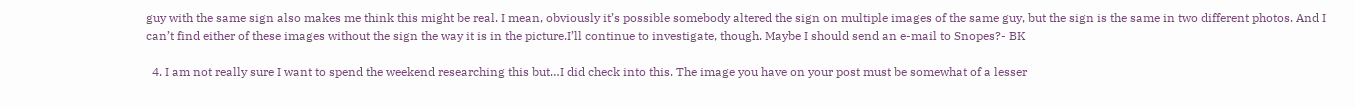guy with the same sign also makes me think this might be real. I mean, obviously it’s possible somebody altered the sign on multiple images of the same guy, but the sign is the same in two different photos. And I can’t find either of these images without the sign the way it is in the picture.I’ll continue to investigate, though. Maybe I should send an e-mail to Snopes?- BK

  4. I am not really sure I want to spend the weekend researching this but…I did check into this. The image you have on your post must be somewhat of a lesser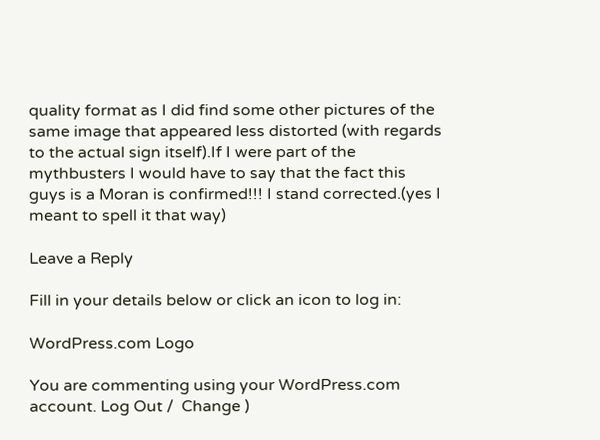quality format as I did find some other pictures of the same image that appeared less distorted (with regards to the actual sign itself).If I were part of the mythbusters I would have to say that the fact this guys is a Moran is confirmed!!! I stand corrected.(yes I meant to spell it that way)

Leave a Reply

Fill in your details below or click an icon to log in:

WordPress.com Logo

You are commenting using your WordPress.com account. Log Out /  Change )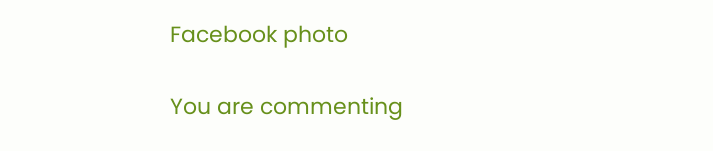Facebook photo

You are commenting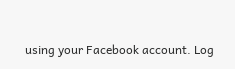using your Facebook account. Log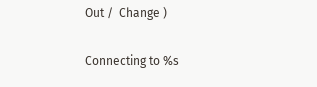Out /  Change )

Connecting to %s